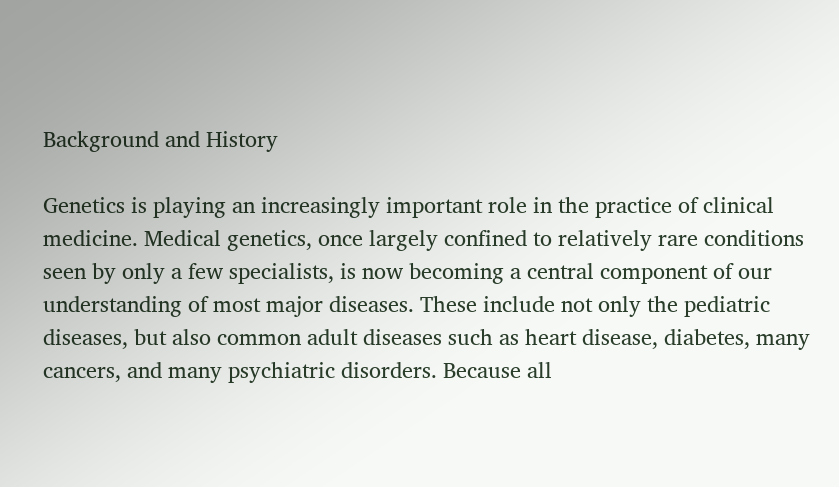Background and History

Genetics is playing an increasingly important role in the practice of clinical medicine. Medical genetics, once largely confined to relatively rare conditions seen by only a few specialists, is now becoming a central component of our understanding of most major diseases. These include not only the pediatric diseases, but also common adult diseases such as heart disease, diabetes, many cancers, and many psychiatric disorders. Because all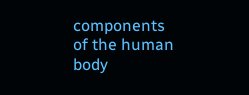components of the human body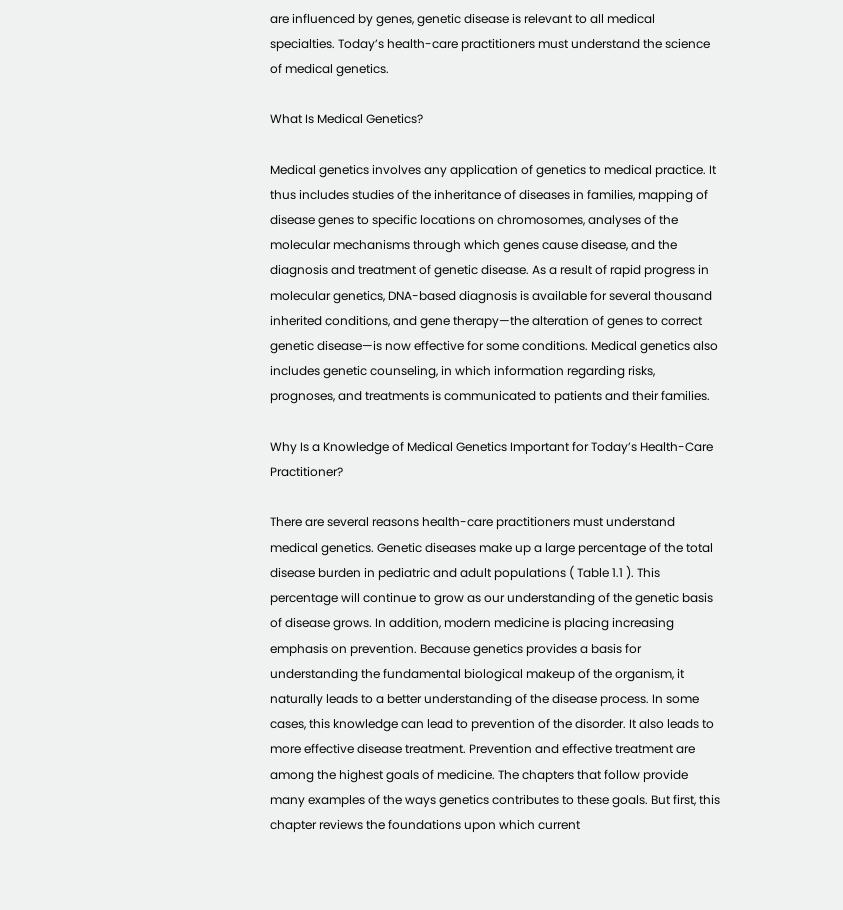are influenced by genes, genetic disease is relevant to all medical specialties. Today’s health-care practitioners must understand the science of medical genetics.

What Is Medical Genetics?

Medical genetics involves any application of genetics to medical practice. It thus includes studies of the inheritance of diseases in families, mapping of disease genes to specific locations on chromosomes, analyses of the molecular mechanisms through which genes cause disease, and the diagnosis and treatment of genetic disease. As a result of rapid progress in molecular genetics, DNA-based diagnosis is available for several thousand inherited conditions, and gene therapy—the alteration of genes to correct genetic disease—is now effective for some conditions. Medical genetics also includes genetic counseling, in which information regarding risks, prognoses, and treatments is communicated to patients and their families.

Why Is a Knowledge of Medical Genetics Important for Today’s Health-Care Practitioner?

There are several reasons health-care practitioners must understand medical genetics. Genetic diseases make up a large percentage of the total disease burden in pediatric and adult populations ( Table 1.1 ). This percentage will continue to grow as our understanding of the genetic basis of disease grows. In addition, modern medicine is placing increasing emphasis on prevention. Because genetics provides a basis for understanding the fundamental biological makeup of the organism, it naturally leads to a better understanding of the disease process. In some cases, this knowledge can lead to prevention of the disorder. It also leads to more effective disease treatment. Prevention and effective treatment are among the highest goals of medicine. The chapters that follow provide many examples of the ways genetics contributes to these goals. But first, this chapter reviews the foundations upon which current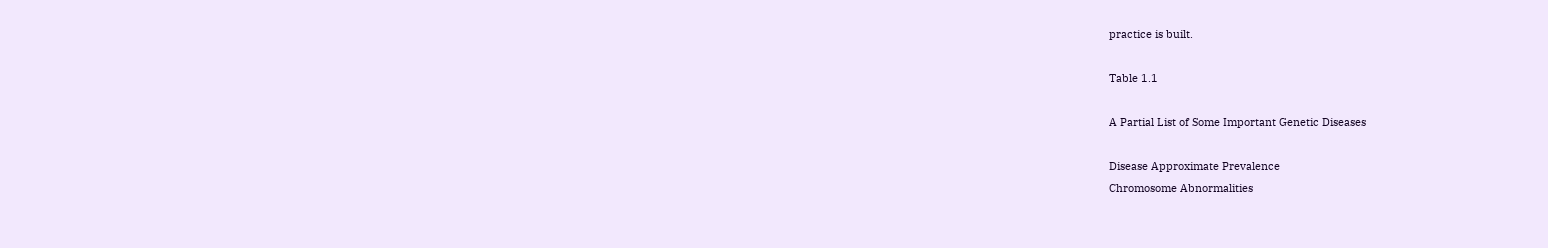practice is built.

Table 1.1

A Partial List of Some Important Genetic Diseases

Disease Approximate Prevalence
Chromosome Abnormalities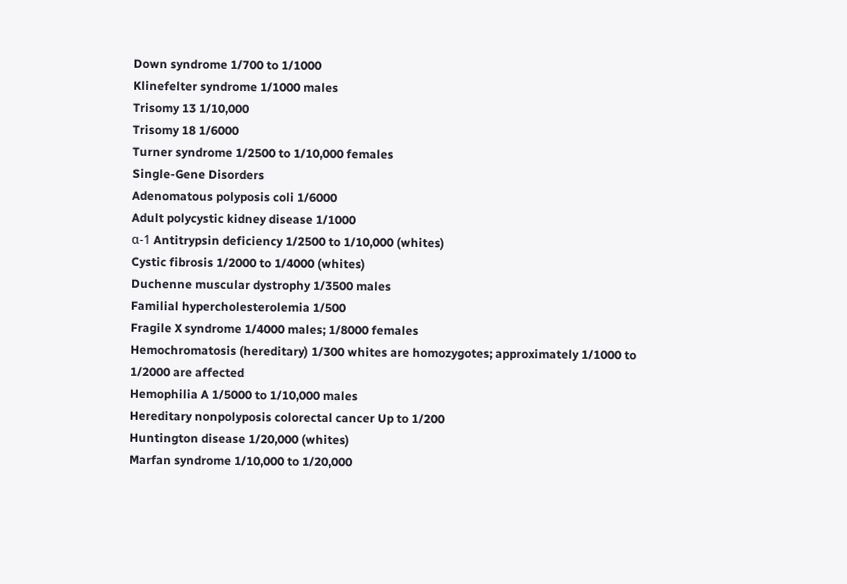Down syndrome 1/700 to 1/1000
Klinefelter syndrome 1/1000 males
Trisomy 13 1/10,000
Trisomy 18 1/6000
Turner syndrome 1/2500 to 1/10,000 females
Single-Gene Disorders
Adenomatous polyposis coli 1/6000
Adult polycystic kidney disease 1/1000
α-1 Antitrypsin deficiency 1/2500 to 1/10,000 (whites)
Cystic fibrosis 1/2000 to 1/4000 (whites)
Duchenne muscular dystrophy 1/3500 males
Familial hypercholesterolemia 1/500
Fragile X syndrome 1/4000 males; 1/8000 females
Hemochromatosis (hereditary) 1/300 whites are homozygotes; approximately 1/1000 to 1/2000 are affected
Hemophilia A 1/5000 to 1/10,000 males
Hereditary nonpolyposis colorectal cancer Up to 1/200
Huntington disease 1/20,000 (whites)
Marfan syndrome 1/10,000 to 1/20,000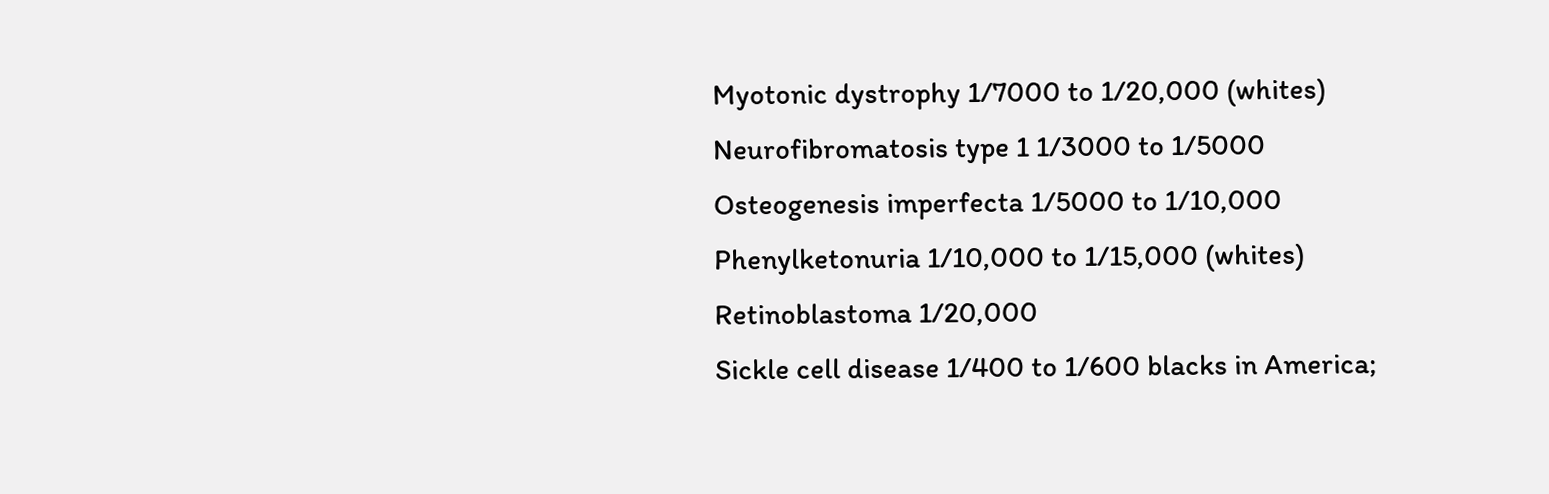Myotonic dystrophy 1/7000 to 1/20,000 (whites)
Neurofibromatosis type 1 1/3000 to 1/5000
Osteogenesis imperfecta 1/5000 to 1/10,000
Phenylketonuria 1/10,000 to 1/15,000 (whites)
Retinoblastoma 1/20,000
Sickle cell disease 1/400 to 1/600 blacks in America;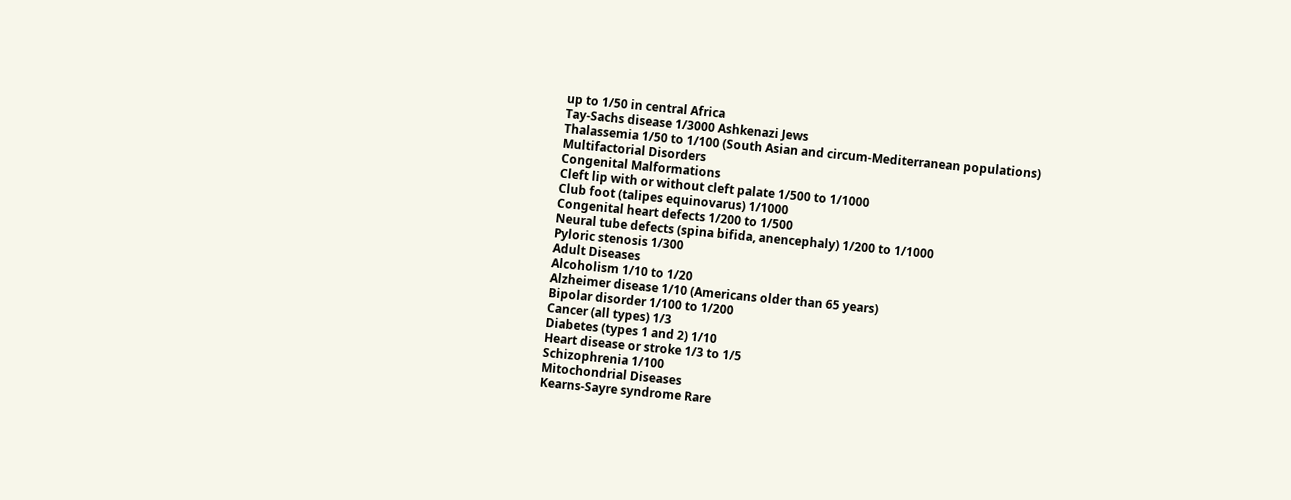up to 1/50 in central Africa
Tay-Sachs disease 1/3000 Ashkenazi Jews
Thalassemia 1/50 to 1/100 (South Asian and circum-Mediterranean populations)
Multifactorial Disorders
Congenital Malformations
Cleft lip with or without cleft palate 1/500 to 1/1000
Club foot (talipes equinovarus) 1/1000
Congenital heart defects 1/200 to 1/500
Neural tube defects (spina bifida, anencephaly) 1/200 to 1/1000
Pyloric stenosis 1/300
Adult Diseases
Alcoholism 1/10 to 1/20
Alzheimer disease 1/10 (Americans older than 65 years)
Bipolar disorder 1/100 to 1/200
Cancer (all types) 1/3
Diabetes (types 1 and 2) 1/10
Heart disease or stroke 1/3 to 1/5
Schizophrenia 1/100
Mitochondrial Diseases
Kearns-Sayre syndrome Rare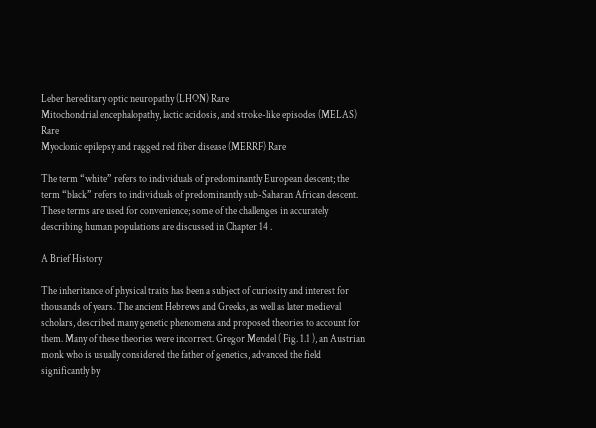Leber hereditary optic neuropathy (LHON) Rare
Mitochondrial encephalopathy, lactic acidosis, and stroke-like episodes (MELAS) Rare
Myoclonic epilepsy and ragged red fiber disease (MERRF) Rare

The term “white” refers to individuals of predominantly European descent; the term “black” refers to individuals of predominantly sub-Saharan African descent. These terms are used for convenience; some of the challenges in accurately describing human populations are discussed in Chapter 14 .

A Brief History

The inheritance of physical traits has been a subject of curiosity and interest for thousands of years. The ancient Hebrews and Greeks, as well as later medieval scholars, described many genetic phenomena and proposed theories to account for them. Many of these theories were incorrect. Gregor Mendel ( Fig. 1.1 ), an Austrian monk who is usually considered the father of genetics, advanced the field significantly by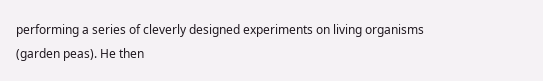performing a series of cleverly designed experiments on living organisms (garden peas). He then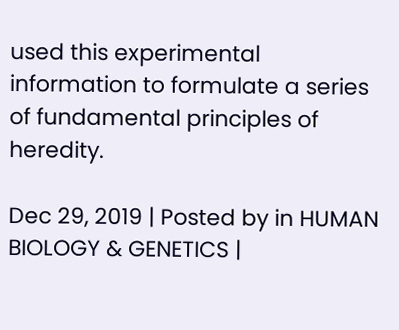used this experimental information to formulate a series of fundamental principles of heredity.

Dec 29, 2019 | Posted by in HUMAN BIOLOGY & GENETICS |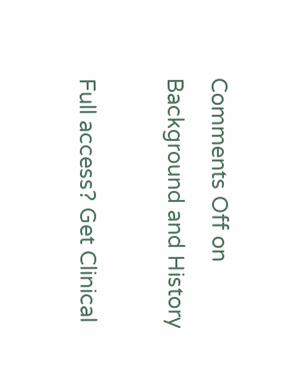Comments Off on Background and History

Full access? Get Clinical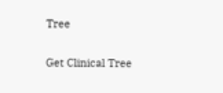Tree

Get Clinical Tree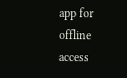app for offline access